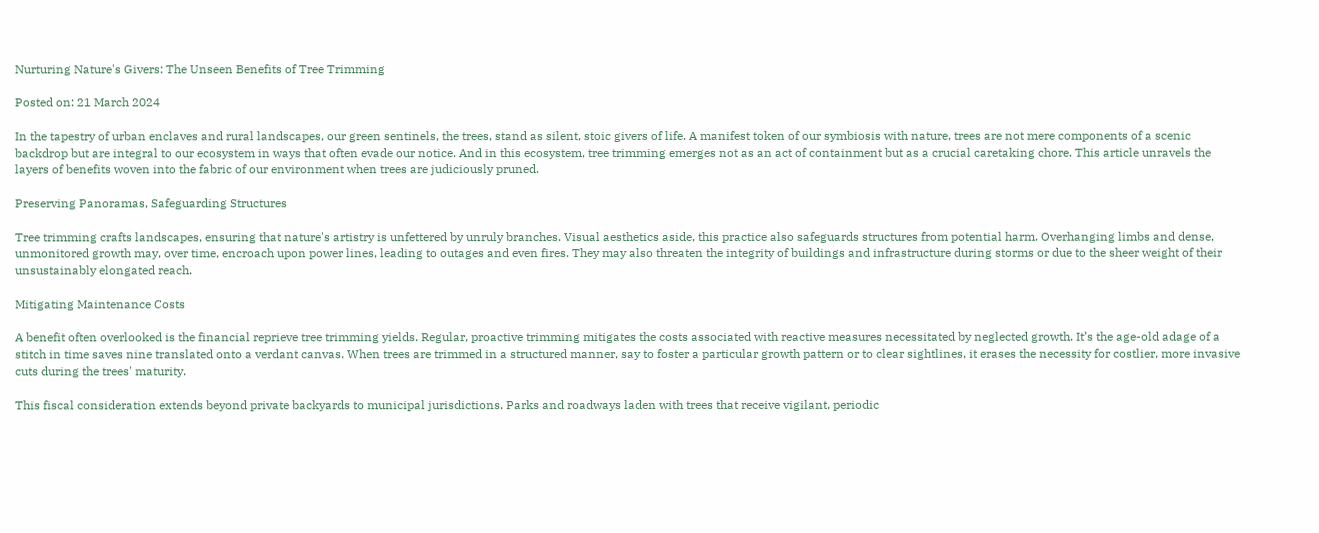Nurturing Nature's Givers: The Unseen Benefits of Tree Trimming

Posted on: 21 March 2024

In the tapestry of urban enclaves and rural landscapes, our green sentinels, the trees, stand as silent, stoic givers of life. A manifest token of our symbiosis with nature, trees are not mere components of a scenic backdrop but are integral to our ecosystem in ways that often evade our notice. And in this ecosystem, tree trimming emerges not as an act of containment but as a crucial caretaking chore. This article unravels the layers of benefits woven into the fabric of our environment when trees are judiciously pruned.

Preserving Panoramas, Safeguarding Structures

Tree trimming crafts landscapes, ensuring that nature's artistry is unfettered by unruly branches. Visual aesthetics aside, this practice also safeguards structures from potential harm. Overhanging limbs and dense, unmonitored growth may, over time, encroach upon power lines, leading to outages and even fires. They may also threaten the integrity of buildings and infrastructure during storms or due to the sheer weight of their unsustainably elongated reach.

Mitigating Maintenance Costs

A benefit often overlooked is the financial reprieve tree trimming yields. Regular, proactive trimming mitigates the costs associated with reactive measures necessitated by neglected growth. It’s the age-old adage of a stitch in time saves nine translated onto a verdant canvas. When trees are trimmed in a structured manner, say to foster a particular growth pattern or to clear sightlines, it erases the necessity for costlier, more invasive cuts during the trees' maturity.

This fiscal consideration extends beyond private backyards to municipal jurisdictions. Parks and roadways laden with trees that receive vigilant, periodic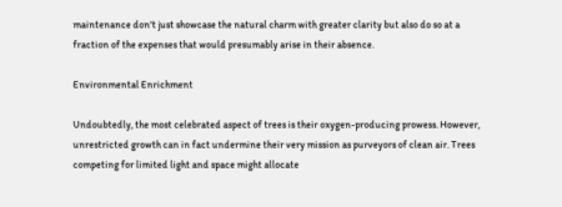maintenance don't just showcase the natural charm with greater clarity but also do so at a fraction of the expenses that would presumably arise in their absence.

Environmental Enrichment

Undoubtedly, the most celebrated aspect of trees is their oxygen-producing prowess. However, unrestricted growth can in fact undermine their very mission as purveyors of clean air. Trees competing for limited light and space might allocate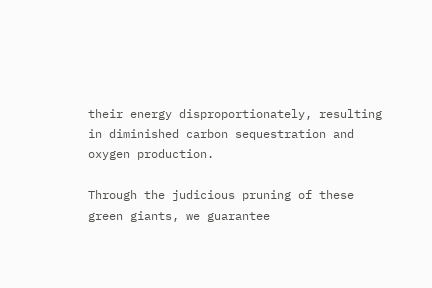their energy disproportionately, resulting in diminished carbon sequestration and oxygen production.

Through the judicious pruning of these green giants, we guarantee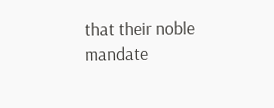that their noble mandate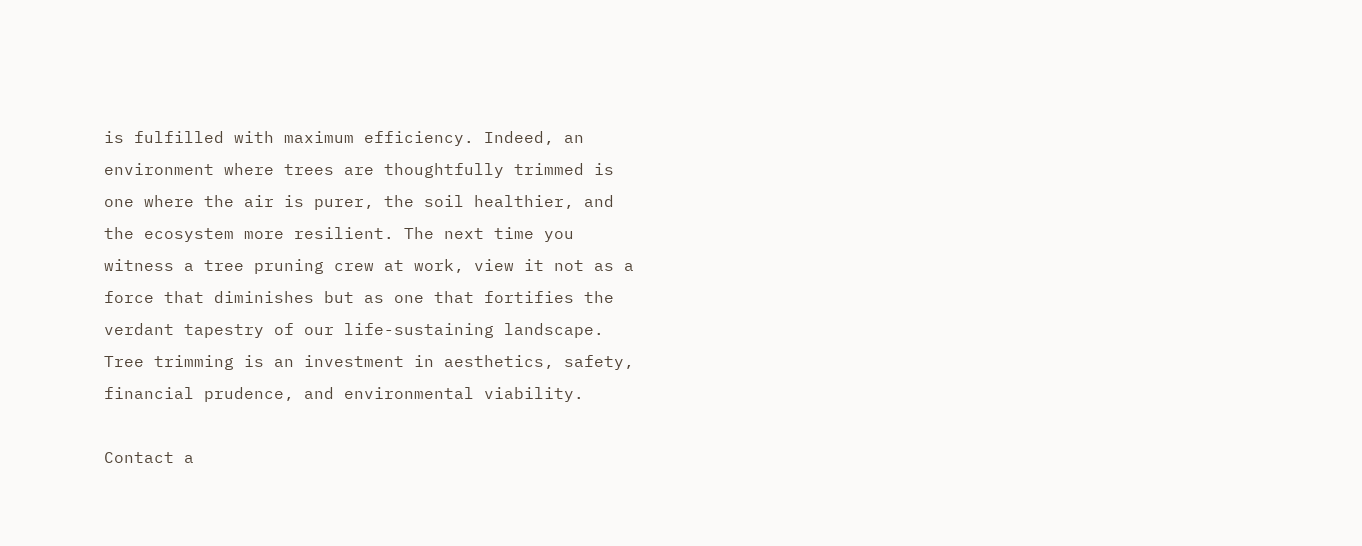is fulfilled with maximum efficiency. Indeed, an environment where trees are thoughtfully trimmed is one where the air is purer, the soil healthier, and the ecosystem more resilient. The next time you witness a tree pruning crew at work, view it not as a force that diminishes but as one that fortifies the verdant tapestry of our life-sustaining landscape. Tree trimming is an investment in aesthetics, safety, financial prudence, and environmental viability.

Contact a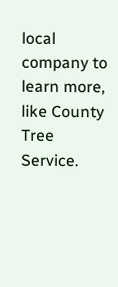local company to learn more, like County Tree Service.